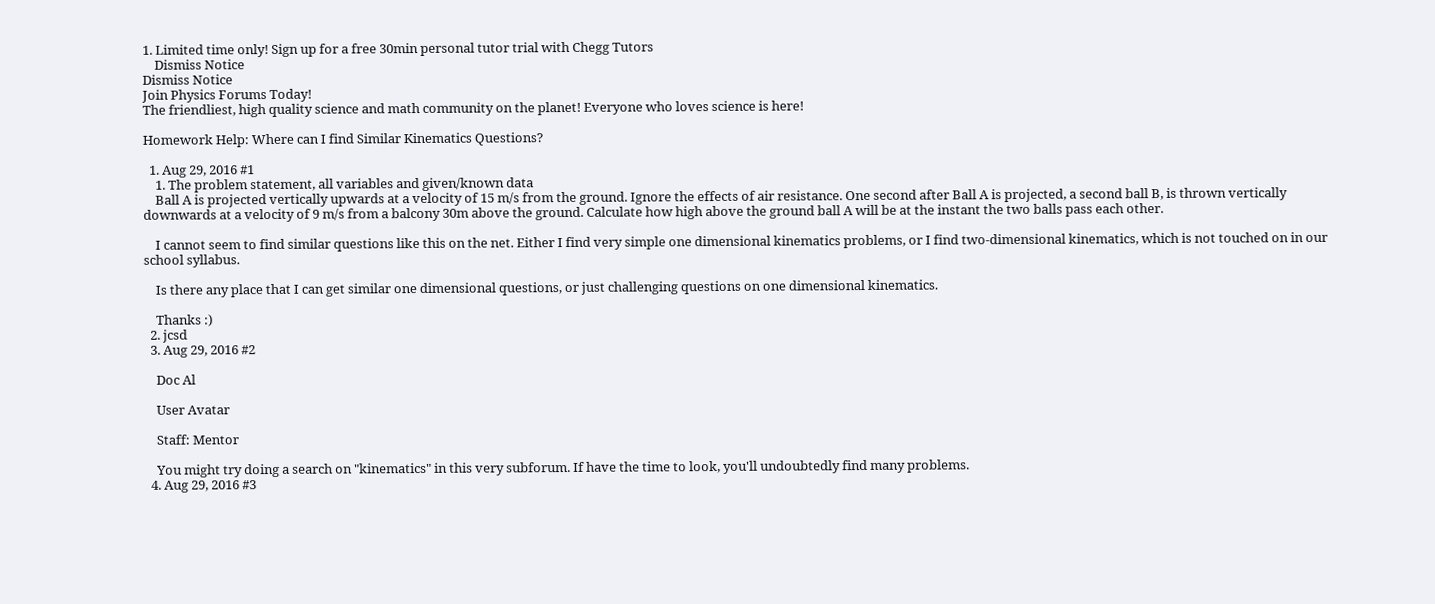1. Limited time only! Sign up for a free 30min personal tutor trial with Chegg Tutors
    Dismiss Notice
Dismiss Notice
Join Physics Forums Today!
The friendliest, high quality science and math community on the planet! Everyone who loves science is here!

Homework Help: Where can I find Similar Kinematics Questions?

  1. Aug 29, 2016 #1
    1. The problem statement, all variables and given/known data
    Ball A is projected vertically upwards at a velocity of 15 m/s from the ground. Ignore the effects of air resistance. One second after Ball A is projected, a second ball B, is thrown vertically downwards at a velocity of 9 m/s from a balcony 30m above the ground. Calculate how high above the ground ball A will be at the instant the two balls pass each other.

    I cannot seem to find similar questions like this on the net. Either I find very simple one dimensional kinematics problems, or I find two-dimensional kinematics, which is not touched on in our school syllabus.

    Is there any place that I can get similar one dimensional questions, or just challenging questions on one dimensional kinematics.

    Thanks :)
  2. jcsd
  3. Aug 29, 2016 #2

    Doc Al

    User Avatar

    Staff: Mentor

    You might try doing a search on "kinematics" in this very subforum. If have the time to look, you'll undoubtedly find many problems.
  4. Aug 29, 2016 #3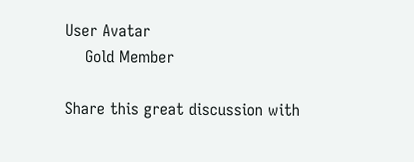User Avatar
    Gold Member

Share this great discussion with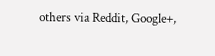others via Reddit, Google+,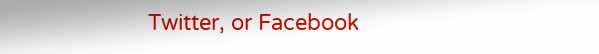Twitter, or Facebook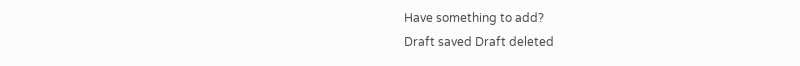Have something to add?
Draft saved Draft deleted